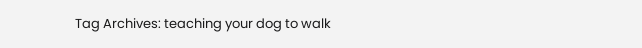Tag Archives: teaching your dog to walk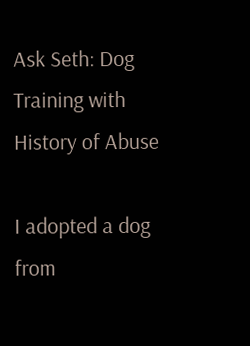Ask Seth: Dog Training with History of Abuse

I adopted a dog from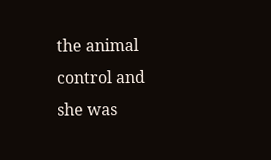the animal control and she was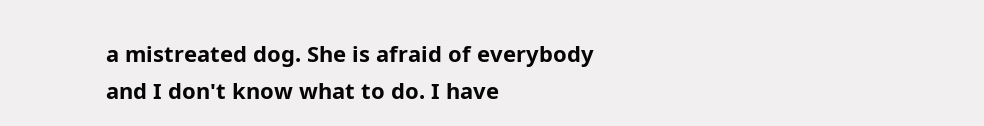a mistreated dog. She is afraid of everybody and I don't know what to do. I have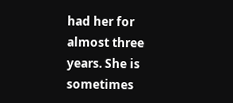had her for almost three years. She is sometimes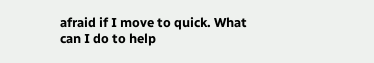afraid if I move to quick. What can I do to help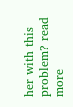her with this problem? read more